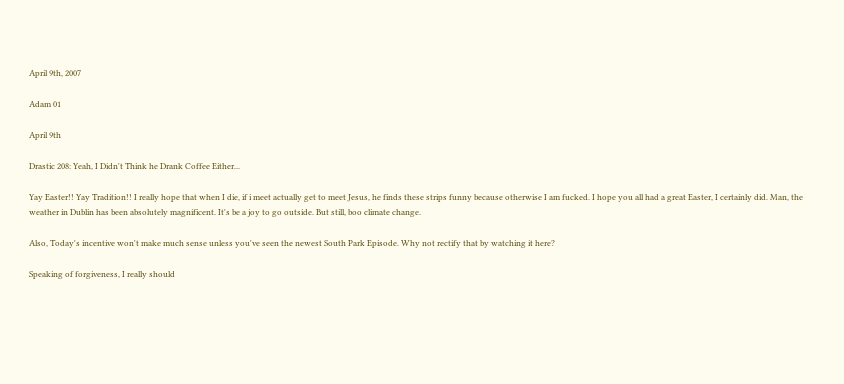April 9th, 2007

Adam 01

April 9th

Drastic 208: Yeah, I Didn't Think he Drank Coffee Either...

Yay Easter!! Yay Tradition!! I really hope that when I die, if i meet actually get to meet Jesus, he finds these strips funny because otherwise I am fucked. I hope you all had a great Easter, I certainly did. Man, the weather in Dublin has been absolutely magnificent. It's be a joy to go outside. But still, boo climate change.

Also, Today's incentive won't make much sense unless you've seen the newest South Park Episode. Why not rectify that by watching it here?

Speaking of forgiveness, I really should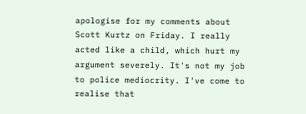apologise for my comments about Scott Kurtz on Friday. I really acted like a child, which hurt my argument severely. It's not my job to police mediocrity. I've come to realise that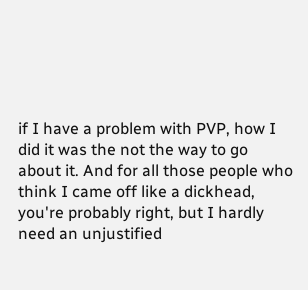if I have a problem with PVP, how I did it was the not the way to go about it. And for all those people who think I came off like a dickhead, you're probably right, but I hardly need an unjustified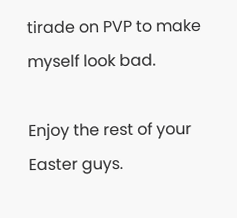tirade on PVP to make myself look bad.

Enjoy the rest of your Easter guys.